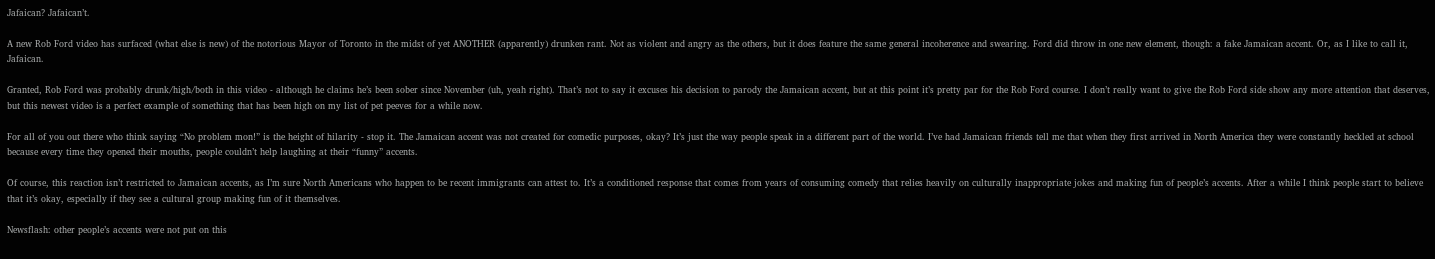Jafaican? Jafaican’t.

A new Rob Ford video has surfaced (what else is new) of the notorious Mayor of Toronto in the midst of yet ANOTHER (apparently) drunken rant. Not as violent and angry as the others, but it does feature the same general incoherence and swearing. Ford did throw in one new element, though: a fake Jamaican accent. Or, as I like to call it, Jafaican.

Granted, Rob Ford was probably drunk/high/both in this video - although he claims he’s been sober since November (uh, yeah right). That’s not to say it excuses his decision to parody the Jamaican accent, but at this point it’s pretty par for the Rob Ford course. I don’t really want to give the Rob Ford side show any more attention that deserves, but this newest video is a perfect example of something that has been high on my list of pet peeves for a while now.

For all of you out there who think saying “No problem mon!” is the height of hilarity - stop it. The Jamaican accent was not created for comedic purposes, okay? It’s just the way people speak in a different part of the world. I’ve had Jamaican friends tell me that when they first arrived in North America they were constantly heckled at school because every time they opened their mouths, people couldn’t help laughing at their “funny” accents.

Of course, this reaction isn’t restricted to Jamaican accents, as I’m sure North Americans who happen to be recent immigrants can attest to. It’s a conditioned response that comes from years of consuming comedy that relies heavily on culturally inappropriate jokes and making fun of people’s accents. After a while I think people start to believe that it’s okay, especially if they see a cultural group making fun of it themselves.

Newsflash: other people’s accents were not put on this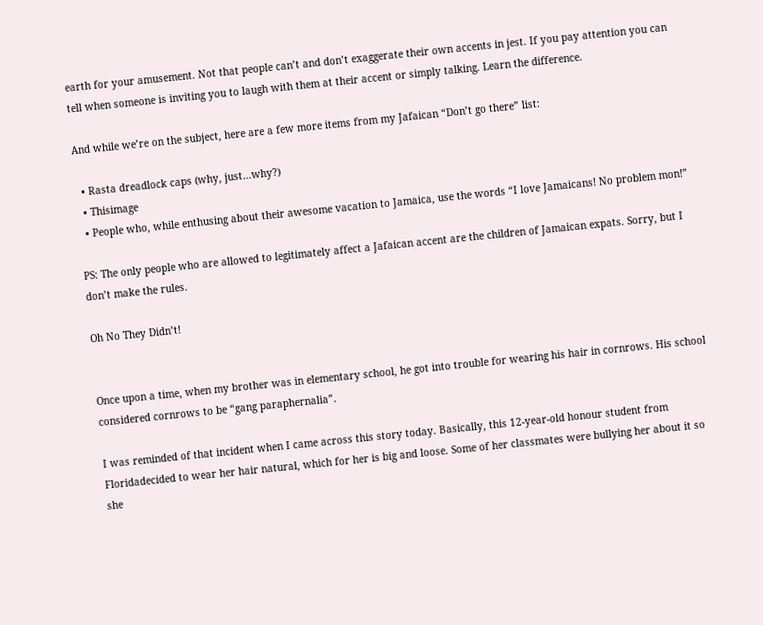earth for your amusement. Not that people can’t and don’t exaggerate their own accents in jest. If you pay attention you can tell when someone is inviting you to laugh with them at their accent or simply talking. Learn the difference.

And while we’re on the subject, here are a few more items from my Jafaican “Don’t go there” list:

  • Rasta dreadlock caps (why, just…why?)
  • Thisimage
  • People who, while enthusing about their awesome vacation to Jamaica, use the words “I love Jamaicans! No problem mon!”

PS: The only people who are allowed to legitimately affect a Jafaican accent are the children of Jamaican expats. Sorry, but I don’t make the rules.

Oh No They Didn’t!


Once upon a time, when my brother was in elementary school, he got into trouble for wearing his hair in cornrows. His school considered cornrows to be “gang paraphernalia”.

I was reminded of that incident when I came across this story today. Basically, this 12-year-old honour student from Floridadecided to wear her hair natural, which for her is big and loose. Some of her classmates were bullying her about it so she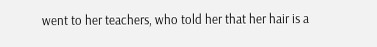went to her teachers, who told her that her hair is a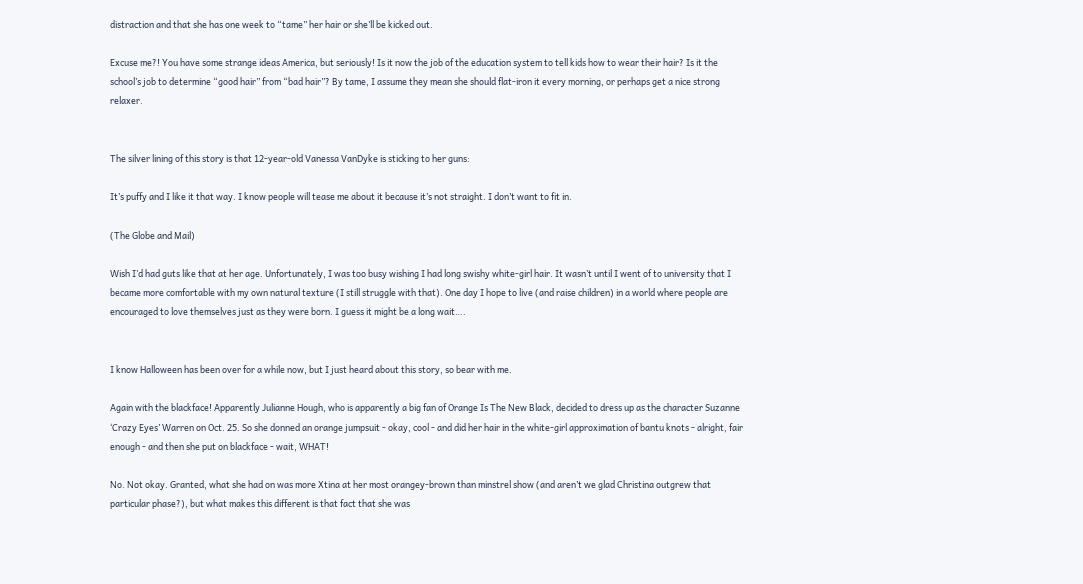distraction and that she has one week to “tame” her hair or she’ll be kicked out.

Excuse me?! You have some strange ideas America, but seriously! Is it now the job of the education system to tell kids how to wear their hair? Is it the school’s job to determine “good hair” from “bad hair”? By tame, I assume they mean she should flat-iron it every morning, or perhaps get a nice strong relaxer.


The silver lining of this story is that 12-year-old Vanessa VanDyke is sticking to her guns:

It’s puffy and I like it that way. I know people will tease me about it because it’s not straight. I don’t want to fit in.

(The Globe and Mail)

Wish I’d had guts like that at her age. Unfortunately, I was too busy wishing I had long swishy white-girl hair. It wasn’t until I went of to university that I became more comfortable with my own natural texture (I still struggle with that). One day I hope to live (and raise children) in a world where people are encouraged to love themselves just as they were born. I guess it might be a long wait….


I know Halloween has been over for a while now, but I just heard about this story, so bear with me.

Again with the blackface! Apparently Julianne Hough, who is apparently a big fan of Orange Is The New Black, decided to dress up as the character Suzanne ‘Crazy Eyes’ Warren on Oct. 25. So she donned an orange jumpsuit - okay, cool - and did her hair in the white-girl approximation of bantu knots - alright, fair enough - and then she put on blackface - wait, WHAT!

No. Not okay. Granted, what she had on was more Xtina at her most orangey-brown than minstrel show (and aren’t we glad Christina outgrew that particular phase?), but what makes this different is that fact that she was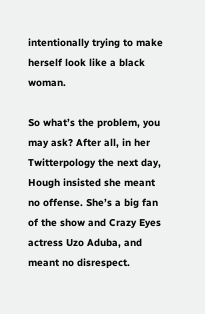intentionally trying to make herself look like a black woman.

So what’s the problem, you may ask? After all, in her Twitterpology the next day, Hough insisted she meant no offense. She’s a big fan of the show and Crazy Eyes actress Uzo Aduba, and meant no disrespect.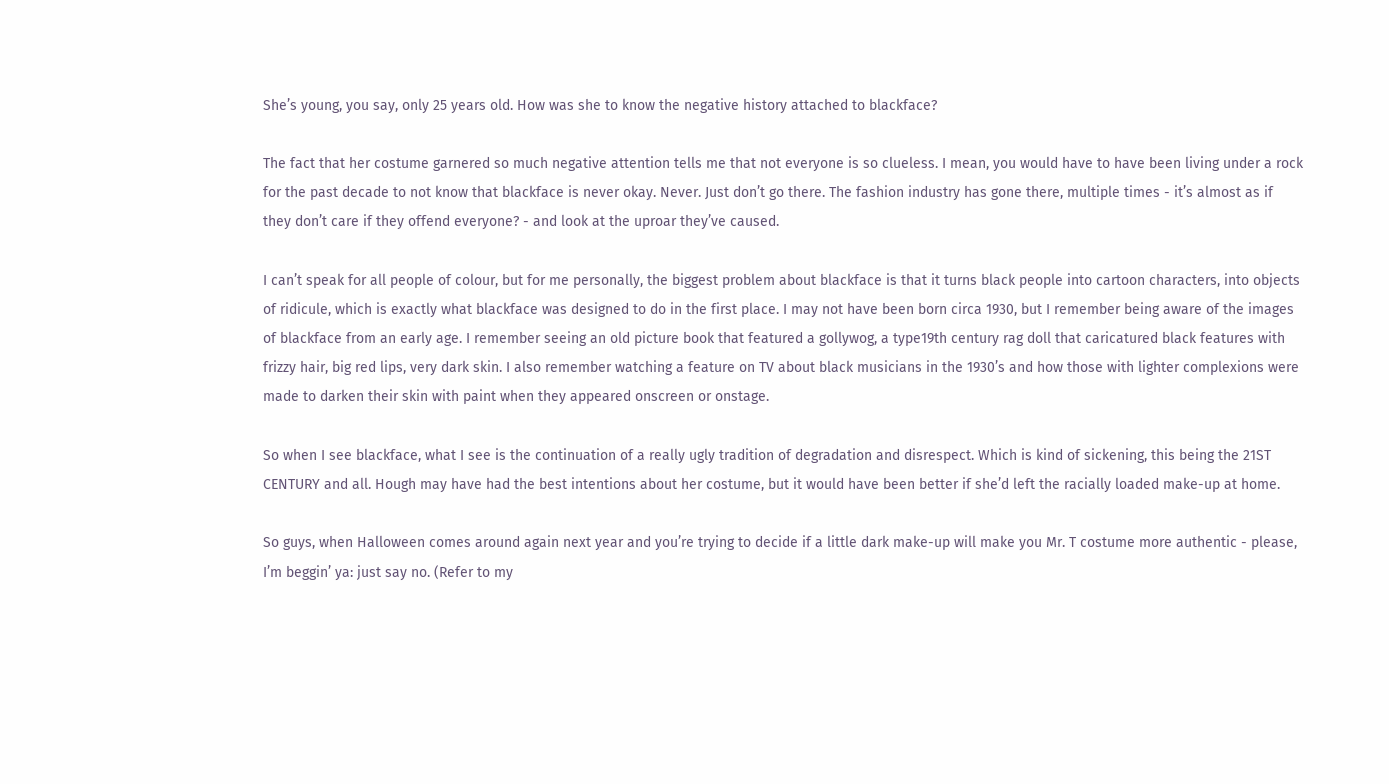She’s young, you say, only 25 years old. How was she to know the negative history attached to blackface?

The fact that her costume garnered so much negative attention tells me that not everyone is so clueless. I mean, you would have to have been living under a rock for the past decade to not know that blackface is never okay. Never. Just don’t go there. The fashion industry has gone there, multiple times - it’s almost as if they don’t care if they offend everyone? - and look at the uproar they’ve caused.

I can’t speak for all people of colour, but for me personally, the biggest problem about blackface is that it turns black people into cartoon characters, into objects of ridicule, which is exactly what blackface was designed to do in the first place. I may not have been born circa 1930, but I remember being aware of the images of blackface from an early age. I remember seeing an old picture book that featured a gollywog, a type19th century rag doll that caricatured black features with frizzy hair, big red lips, very dark skin. I also remember watching a feature on TV about black musicians in the 1930’s and how those with lighter complexions were made to darken their skin with paint when they appeared onscreen or onstage.

So when I see blackface, what I see is the continuation of a really ugly tradition of degradation and disrespect. Which is kind of sickening, this being the 21ST CENTURY and all. Hough may have had the best intentions about her costume, but it would have been better if she’d left the racially loaded make-up at home.

So guys, when Halloween comes around again next year and you’re trying to decide if a little dark make-up will make you Mr. T costume more authentic - please, I’m beggin’ ya: just say no. (Refer to my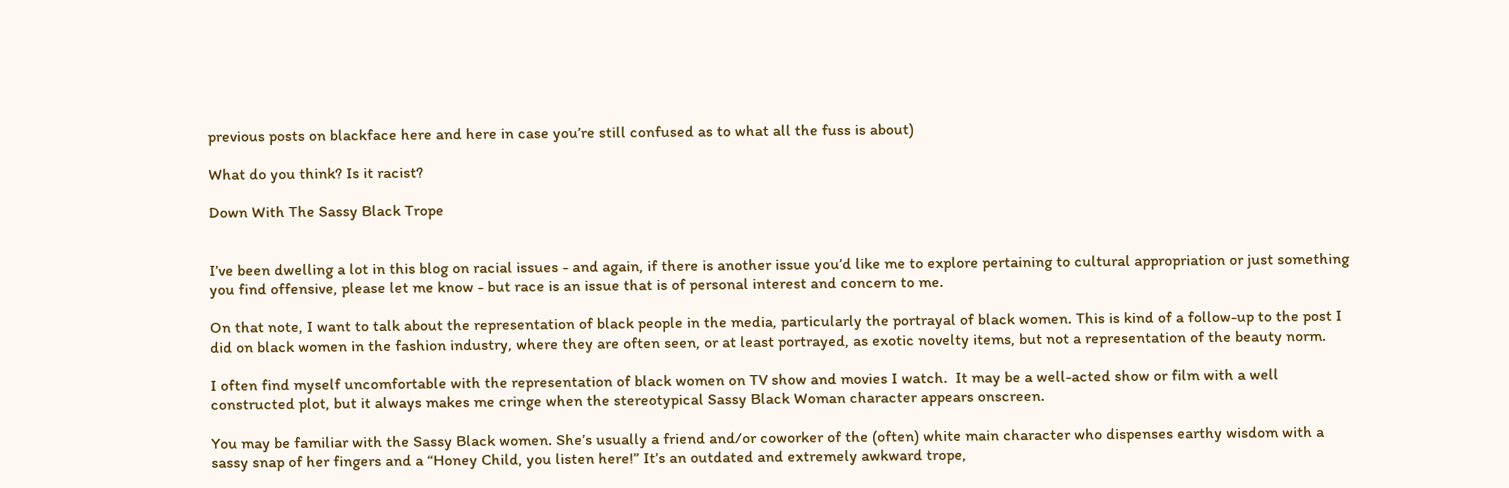previous posts on blackface here and here in case you’re still confused as to what all the fuss is about)

What do you think? Is it racist?

Down With The Sassy Black Trope


I’ve been dwelling a lot in this blog on racial issues - and again, if there is another issue you’d like me to explore pertaining to cultural appropriation or just something you find offensive, please let me know - but race is an issue that is of personal interest and concern to me.

On that note, I want to talk about the representation of black people in the media, particularly the portrayal of black women. This is kind of a follow-up to the post I did on black women in the fashion industry, where they are often seen, or at least portrayed, as exotic novelty items, but not a representation of the beauty norm.

I often find myself uncomfortable with the representation of black women on TV show and movies I watch.  It may be a well-acted show or film with a well constructed plot, but it always makes me cringe when the stereotypical Sassy Black Woman character appears onscreen.

You may be familiar with the Sassy Black women. She’s usually a friend and/or coworker of the (often) white main character who dispenses earthy wisdom with a sassy snap of her fingers and a “Honey Child, you listen here!” It’s an outdated and extremely awkward trope,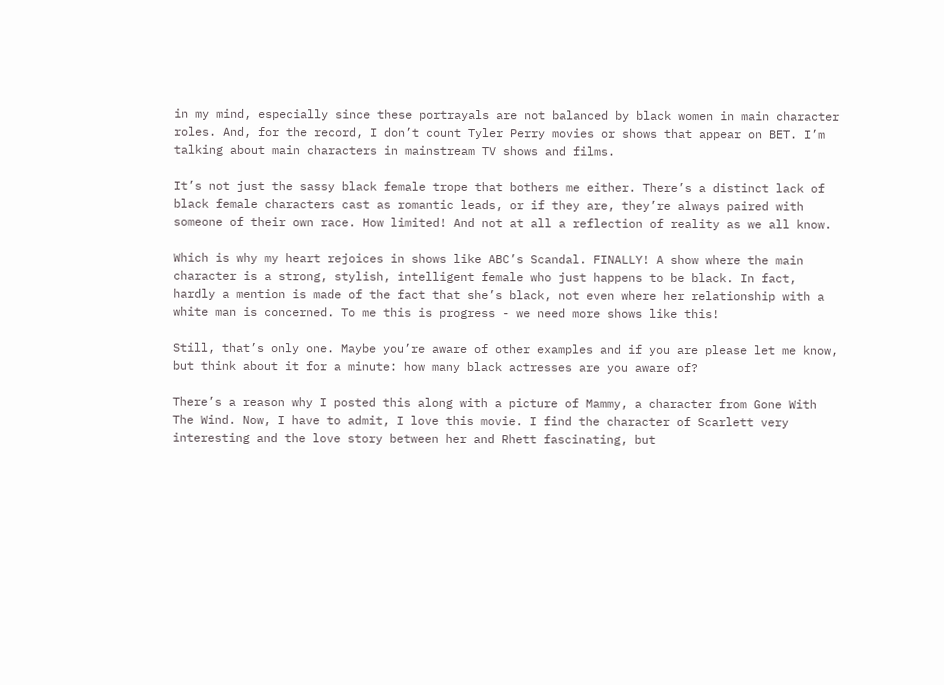in my mind, especially since these portrayals are not balanced by black women in main character roles. And, for the record, I don’t count Tyler Perry movies or shows that appear on BET. I’m talking about main characters in mainstream TV shows and films.

It’s not just the sassy black female trope that bothers me either. There’s a distinct lack of black female characters cast as romantic leads, or if they are, they’re always paired with someone of their own race. How limited! And not at all a reflection of reality as we all know.

Which is why my heart rejoices in shows like ABC’s Scandal. FINALLY! A show where the main character is a strong, stylish, intelligent female who just happens to be black. In fact, hardly a mention is made of the fact that she’s black, not even where her relationship with a white man is concerned. To me this is progress - we need more shows like this!

Still, that’s only one. Maybe you’re aware of other examples and if you are please let me know, but think about it for a minute: how many black actresses are you aware of?

There’s a reason why I posted this along with a picture of Mammy, a character from Gone With The Wind. Now, I have to admit, I love this movie. I find the character of Scarlett very interesting and the love story between her and Rhett fascinating, but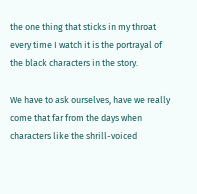the one thing that sticks in my throat every time I watch it is the portrayal of the black characters in the story.

We have to ask ourselves, have we really come that far from the days when characters like the shrill-voiced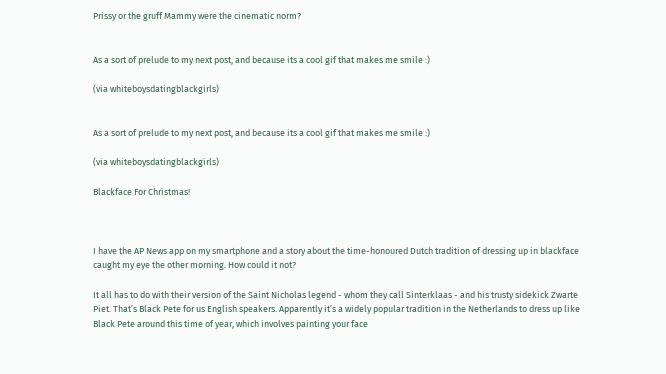Prissy or the gruff Mammy were the cinematic norm?


As a sort of prelude to my next post, and because its a cool gif that makes me smile :)

(via whiteboysdatingblackgirls)


As a sort of prelude to my next post, and because its a cool gif that makes me smile :)

(via whiteboysdatingblackgirls)

Blackface For Christmas!



I have the AP News app on my smartphone and a story about the time-honoured Dutch tradition of dressing up in blackface caught my eye the other morning. How could it not?

It all has to do with their version of the Saint Nicholas legend - whom they call Sinterklaas - and his trusty sidekick Zwarte Piet. That’s Black Pete for us English speakers. Apparently it’s a widely popular tradition in the Netherlands to dress up like Black Pete around this time of year, which involves painting your face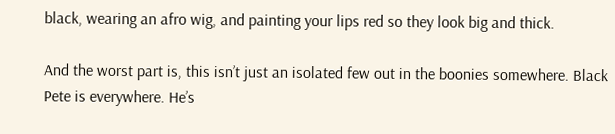black, wearing an afro wig, and painting your lips red so they look big and thick.

And the worst part is, this isn’t just an isolated few out in the boonies somewhere. Black Pete is everywhere. He’s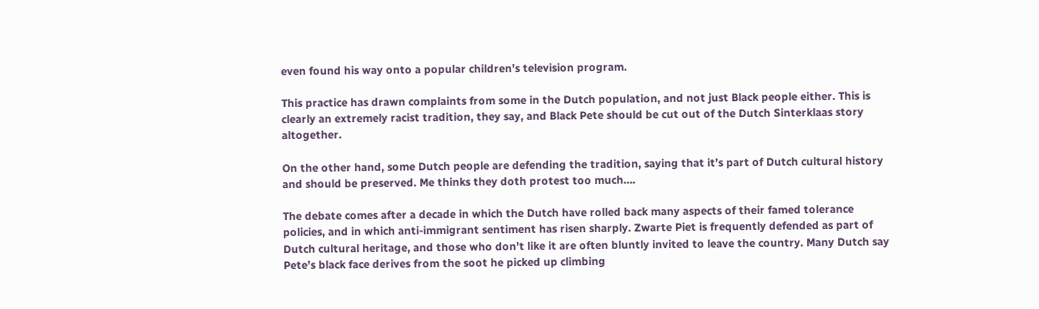even found his way onto a popular children’s television program.

This practice has drawn complaints from some in the Dutch population, and not just Black people either. This is clearly an extremely racist tradition, they say, and Black Pete should be cut out of the Dutch Sinterklaas story altogether.

On the other hand, some Dutch people are defending the tradition, saying that it’s part of Dutch cultural history and should be preserved. Me thinks they doth protest too much….

The debate comes after a decade in which the Dutch have rolled back many aspects of their famed tolerance policies, and in which anti-immigrant sentiment has risen sharply. Zwarte Piet is frequently defended as part of Dutch cultural heritage, and those who don’t like it are often bluntly invited to leave the country. Many Dutch say Pete’s black face derives from the soot he picked up climbing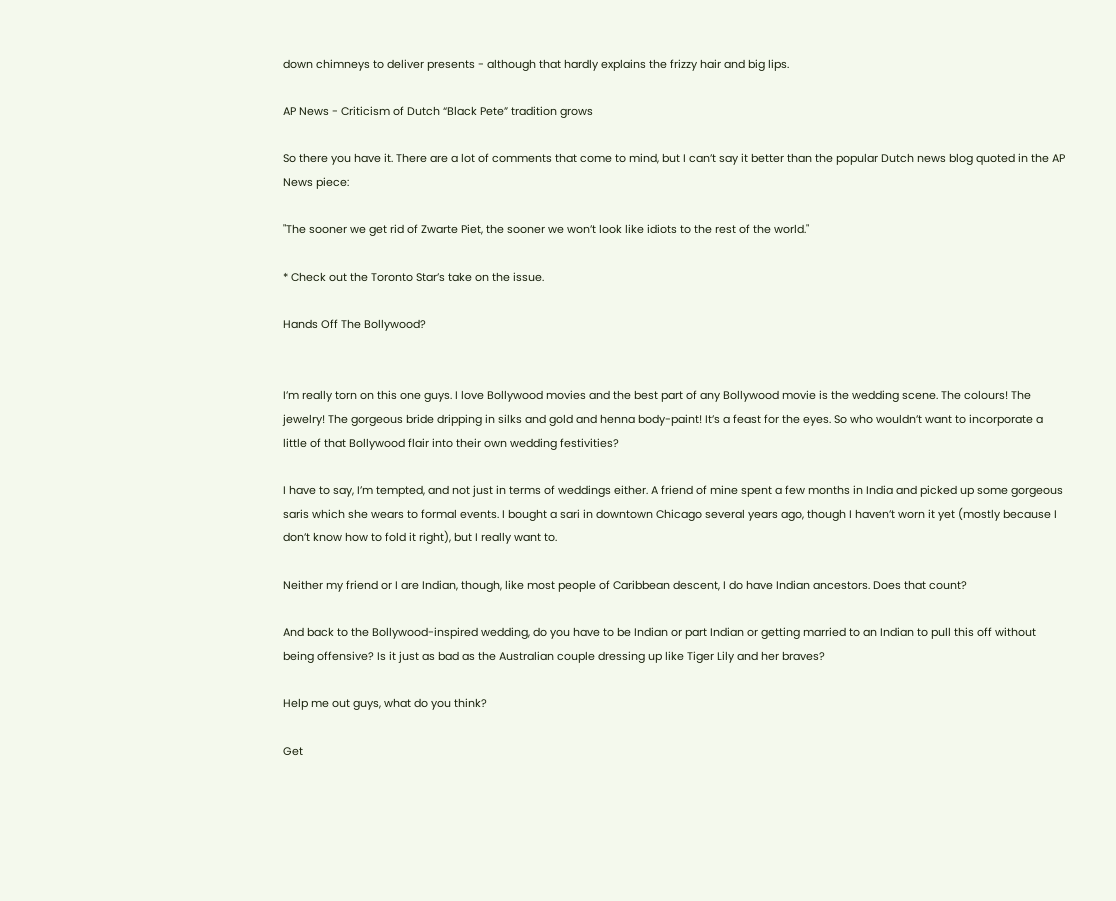down chimneys to deliver presents - although that hardly explains the frizzy hair and big lips.

AP News - Criticism of Dutch “Black Pete” tradition grows

So there you have it. There are a lot of comments that come to mind, but I can’t say it better than the popular Dutch news blog quoted in the AP News piece:

"The sooner we get rid of Zwarte Piet, the sooner we won’t look like idiots to the rest of the world."

* Check out the Toronto Star’s take on the issue.

Hands Off The Bollywood?


I’m really torn on this one guys. I love Bollywood movies and the best part of any Bollywood movie is the wedding scene. The colours! The jewelry! The gorgeous bride dripping in silks and gold and henna body-paint! It’s a feast for the eyes. So who wouldn’t want to incorporate a little of that Bollywood flair into their own wedding festivities?

I have to say, I’m tempted, and not just in terms of weddings either. A friend of mine spent a few months in India and picked up some gorgeous saris which she wears to formal events. I bought a sari in downtown Chicago several years ago, though I haven’t worn it yet (mostly because I don’t know how to fold it right), but I really want to.

Neither my friend or I are Indian, though, like most people of Caribbean descent, I do have Indian ancestors. Does that count?

And back to the Bollywood-inspired wedding, do you have to be Indian or part Indian or getting married to an Indian to pull this off without being offensive? Is it just as bad as the Australian couple dressing up like Tiger Lily and her braves?

Help me out guys, what do you think?

Get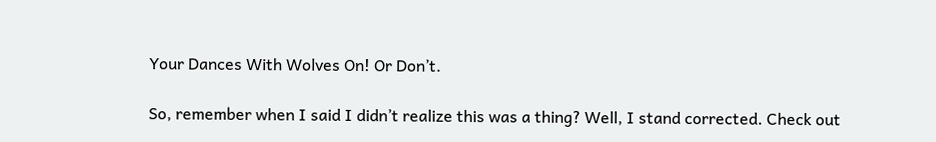Your Dances With Wolves On! Or Don’t.

So, remember when I said I didn’t realize this was a thing? Well, I stand corrected. Check out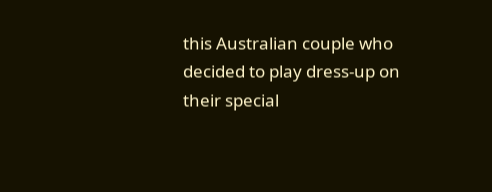this Australian couple who decided to play dress-up on their special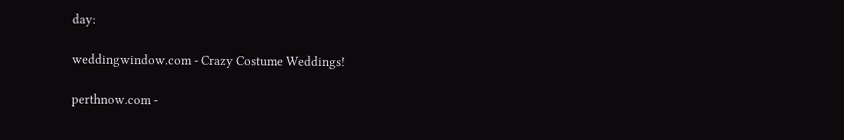day:

weddingwindow.com - Crazy Costume Weddings!

perthnow.com -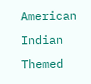American Indian Themed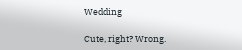Wedding

Cute, right? Wrong.